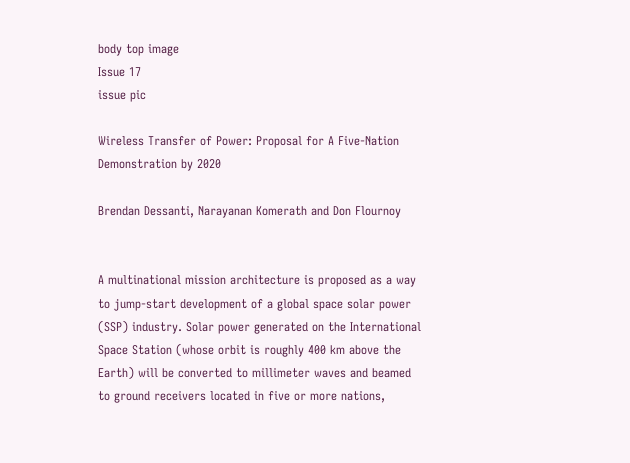body top image
Issue 17
issue pic

Wireless Transfer of Power: Proposal for A Five-Nation Demonstration by 2020

Brendan Dessanti, Narayanan Komerath and Don Flournoy


A multinational mission architecture is proposed as a way to jump-start development of a global space solar power (SSP) industry. Solar power generated on the International Space Station (whose orbit is roughly 400 km above the Earth) will be converted to millimeter waves and beamed to ground receivers located in five or more nations,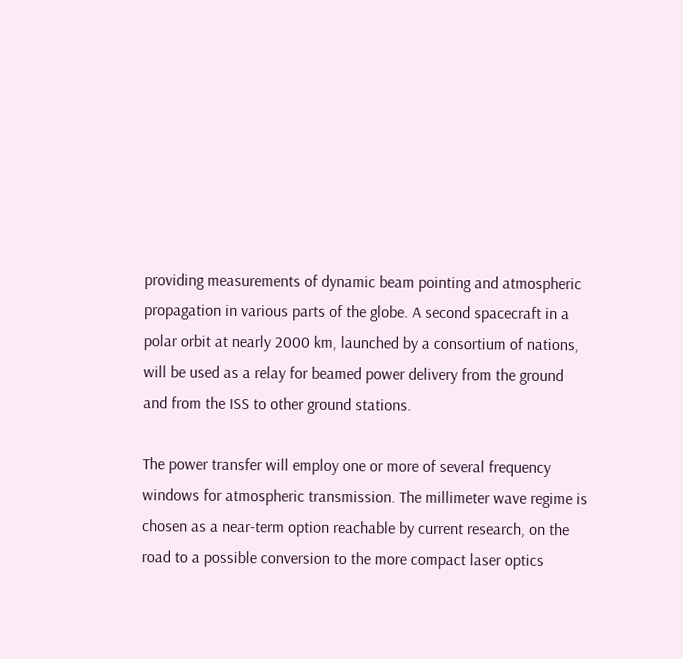providing measurements of dynamic beam pointing and atmospheric propagation in various parts of the globe. A second spacecraft in a polar orbit at nearly 2000 km, launched by a consortium of nations, will be used as a relay for beamed power delivery from the ground and from the ISS to other ground stations.

The power transfer will employ one or more of several frequency windows for atmospheric transmission. The millimeter wave regime is chosen as a near-term option reachable by current research, on the road to a possible conversion to the more compact laser optics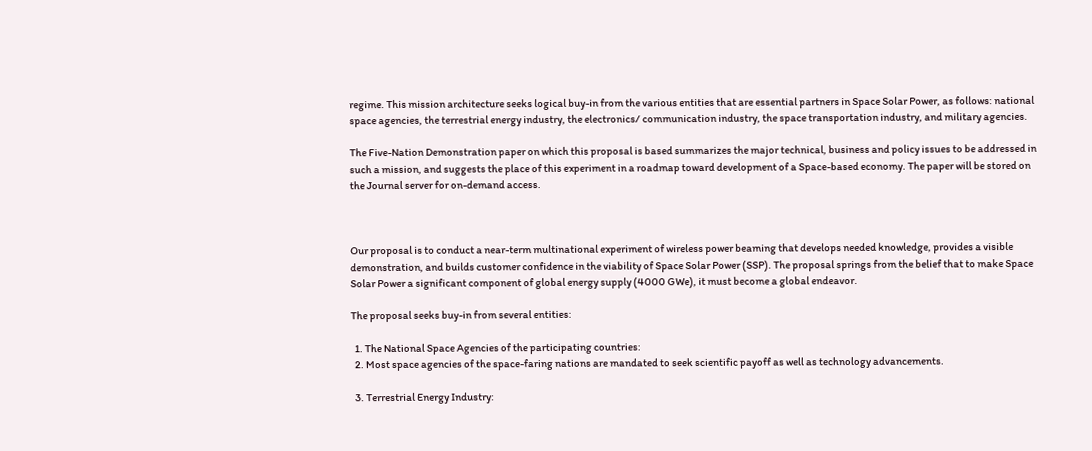regime. This mission architecture seeks logical buy-in from the various entities that are essential partners in Space Solar Power, as follows: national space agencies, the terrestrial energy industry, the electronics/ communication industry, the space transportation industry, and military agencies.

The Five-Nation Demonstration paper on which this proposal is based summarizes the major technical, business and policy issues to be addressed in such a mission, and suggests the place of this experiment in a roadmap toward development of a Space-based economy. The paper will be stored on the Journal server for on-demand access.



Our proposal is to conduct a near-term multinational experiment of wireless power beaming that develops needed knowledge, provides a visible demonstration, and builds customer confidence in the viability of Space Solar Power (SSP). The proposal springs from the belief that to make Space Solar Power a significant component of global energy supply (4000 GWe), it must become a global endeavor.

The proposal seeks buy-in from several entities:

  1. The National Space Agencies of the participating countries:
  2. Most space agencies of the space-faring nations are mandated to seek scientific payoff as well as technology advancements.

  3. Terrestrial Energy Industry: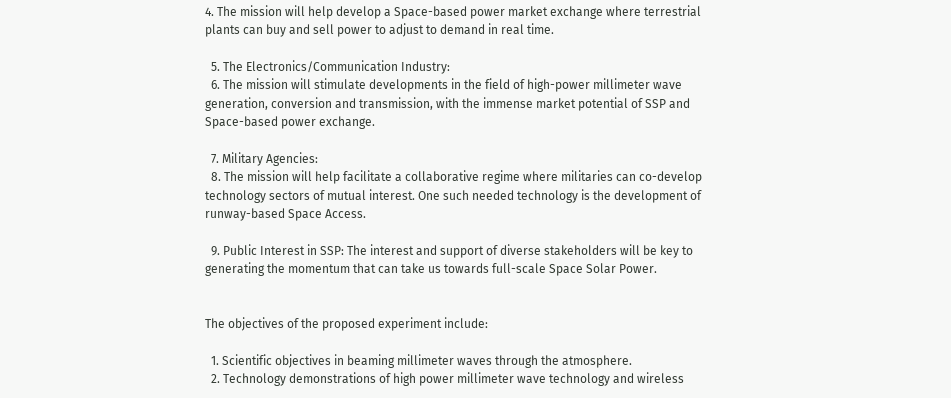4. The mission will help develop a Space-based power market exchange where terrestrial plants can buy and sell power to adjust to demand in real time.

  5. The Electronics/Communication Industry:
  6. The mission will stimulate developments in the field of high-power millimeter wave generation, conversion and transmission, with the immense market potential of SSP and Space-based power exchange.

  7. Military Agencies:
  8. The mission will help facilitate a collaborative regime where militaries can co-develop technology sectors of mutual interest. One such needed technology is the development of runway-based Space Access.

  9. Public Interest in SSP: The interest and support of diverse stakeholders will be key to generating the momentum that can take us towards full-scale Space Solar Power.


The objectives of the proposed experiment include:

  1. Scientific objectives in beaming millimeter waves through the atmosphere.
  2. Technology demonstrations of high power millimeter wave technology and wireless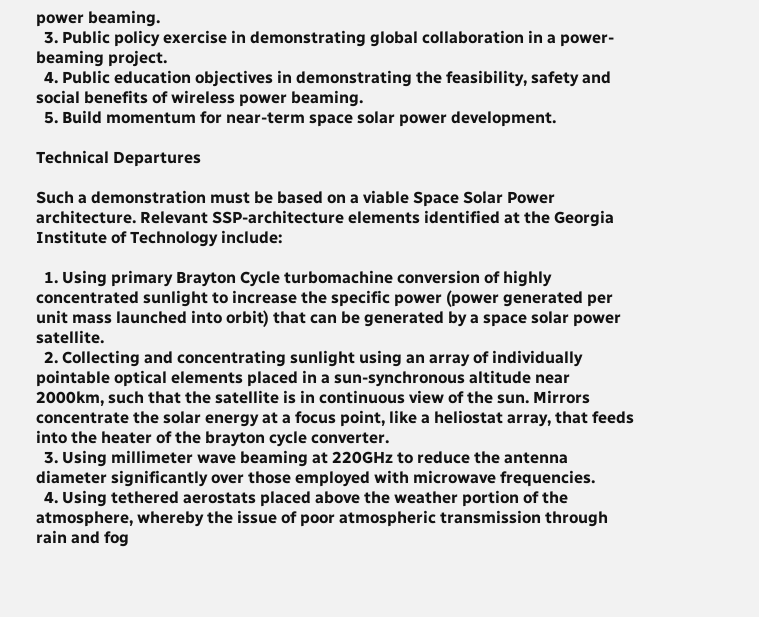power beaming.
  3. Public policy exercise in demonstrating global collaboration in a power-beaming project.
  4. Public education objectives in demonstrating the feasibility, safety and social benefits of wireless power beaming.
  5. Build momentum for near-term space solar power development.

Technical Departures

Such a demonstration must be based on a viable Space Solar Power architecture. Relevant SSP-architecture elements identified at the Georgia Institute of Technology include:

  1. Using primary Brayton Cycle turbomachine conversion of highly concentrated sunlight to increase the specific power (power generated per unit mass launched into orbit) that can be generated by a space solar power satellite.
  2. Collecting and concentrating sunlight using an array of individually pointable optical elements placed in a sun-synchronous altitude near 2000km, such that the satellite is in continuous view of the sun. Mirrors concentrate the solar energy at a focus point, like a heliostat array, that feeds into the heater of the brayton cycle converter.
  3. Using millimeter wave beaming at 220GHz to reduce the antenna diameter significantly over those employed with microwave frequencies.
  4. Using tethered aerostats placed above the weather portion of the atmosphere, whereby the issue of poor atmospheric transmission through rain and fog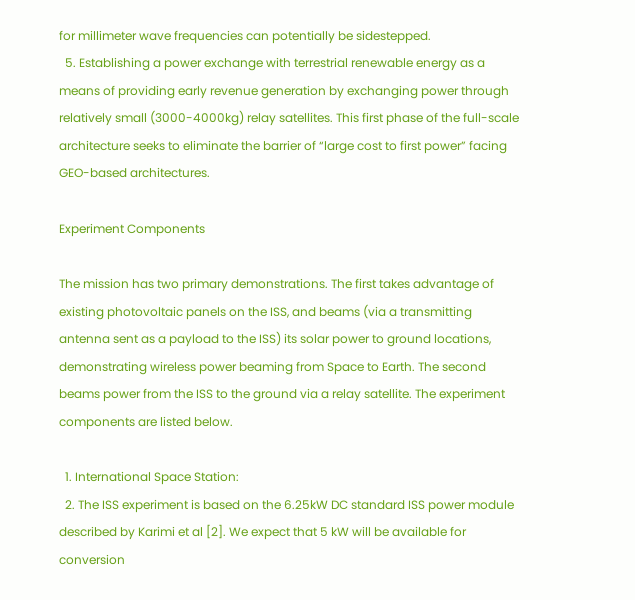for millimeter wave frequencies can potentially be sidestepped.
  5. Establishing a power exchange with terrestrial renewable energy as a means of providing early revenue generation by exchanging power through relatively small (3000-4000kg) relay satellites. This first phase of the full-scale architecture seeks to eliminate the barrier of “large cost to first power” facing GEO-based architectures.

Experiment Components

The mission has two primary demonstrations. The first takes advantage of existing photovoltaic panels on the ISS, and beams (via a transmitting antenna sent as a payload to the ISS) its solar power to ground locations, demonstrating wireless power beaming from Space to Earth. The second beams power from the ISS to the ground via a relay satellite. The experiment components are listed below.

  1. International Space Station:
  2. The ISS experiment is based on the 6.25kW DC standard ISS power module described by Karimi et al [2]. We expect that 5 kW will be available for conversion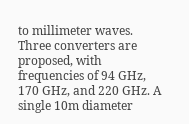to millimeter waves. Three converters are proposed, with frequencies of 94 GHz, 170 GHz, and 220 GHz. A single 10m diameter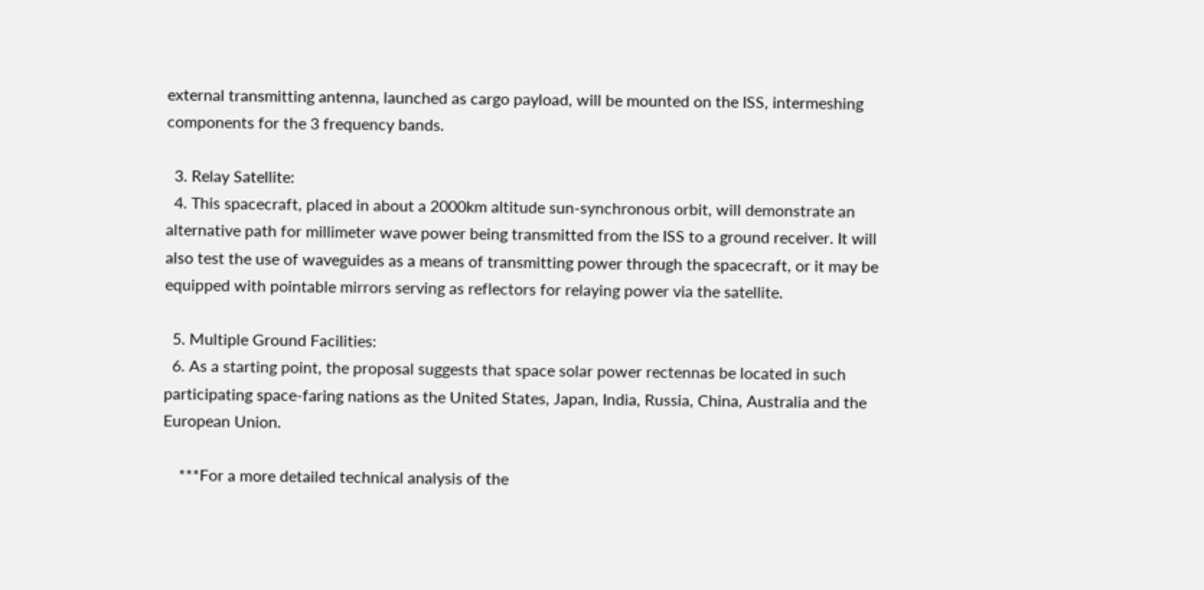external transmitting antenna, launched as cargo payload, will be mounted on the ISS, intermeshing components for the 3 frequency bands.

  3. Relay Satellite:
  4. This spacecraft, placed in about a 2000km altitude sun-synchronous orbit, will demonstrate an alternative path for millimeter wave power being transmitted from the ISS to a ground receiver. It will also test the use of waveguides as a means of transmitting power through the spacecraft, or it may be equipped with pointable mirrors serving as reflectors for relaying power via the satellite.

  5. Multiple Ground Facilities:
  6. As a starting point, the proposal suggests that space solar power rectennas be located in such participating space-faring nations as the United States, Japan, India, Russia, China, Australia and the European Union.

    ***For a more detailed technical analysis of the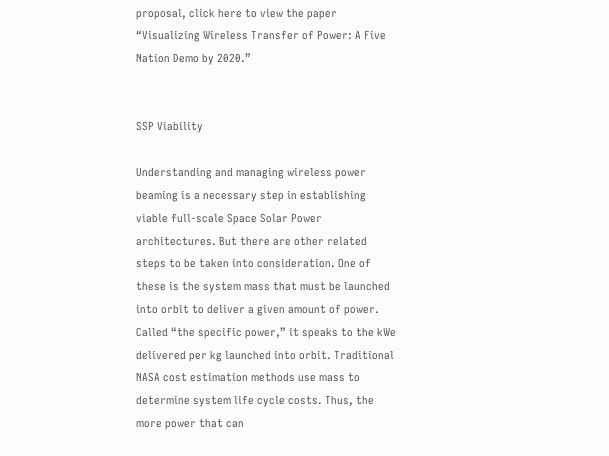proposal, click here to view the paper “Visualizing Wireless Transfer of Power: A Five Nation Demo by 2020.”


SSP Viability

Understanding and managing wireless power beaming is a necessary step in establishing viable full-scale Space Solar Power architectures. But there are other related steps to be taken into consideration. One of these is the system mass that must be launched into orbit to deliver a given amount of power. Called “the specific power,” it speaks to the kWe delivered per kg launched into orbit. Traditional NASA cost estimation methods use mass to determine system life cycle costs. Thus, the more power that can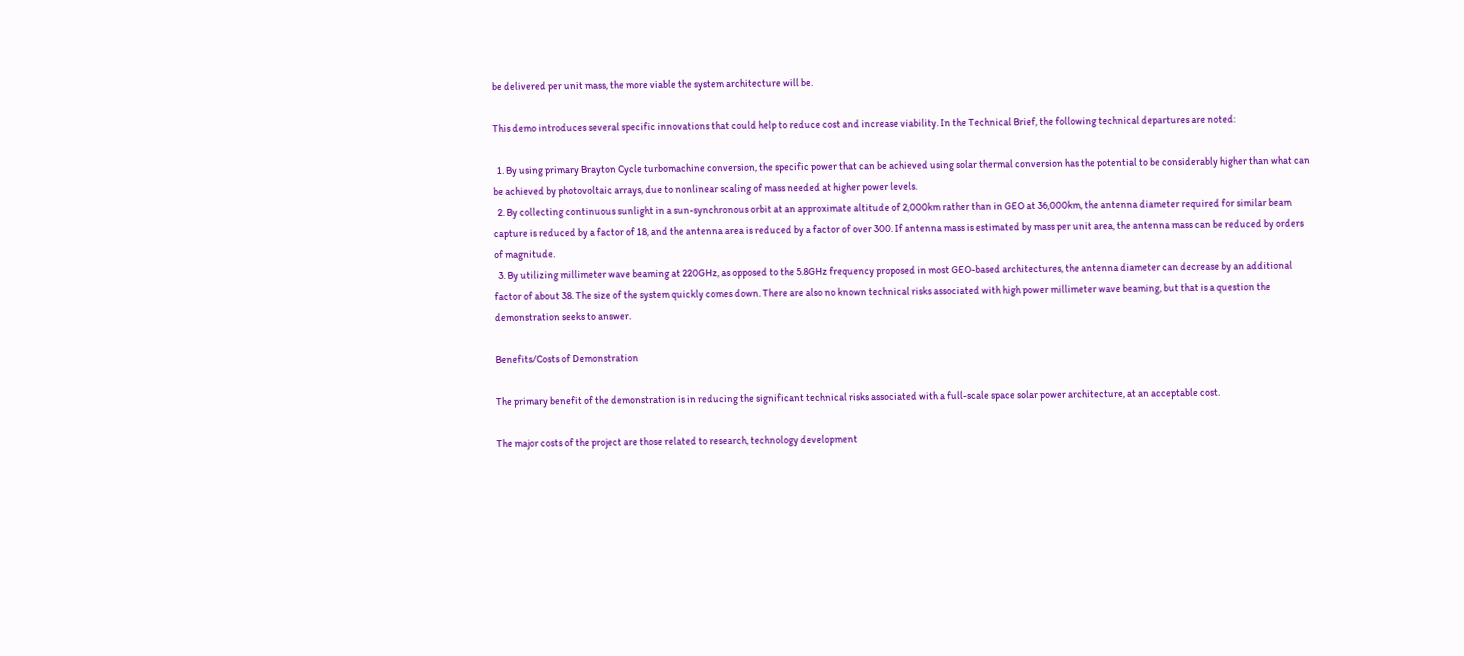be delivered per unit mass, the more viable the system architecture will be.

This demo introduces several specific innovations that could help to reduce cost and increase viability. In the Technical Brief, the following technical departures are noted:

  1. By using primary Brayton Cycle turbomachine conversion, the specific power that can be achieved using solar thermal conversion has the potential to be considerably higher than what can be achieved by photovoltaic arrays, due to nonlinear scaling of mass needed at higher power levels.
  2. By collecting continuous sunlight in a sun-synchronous orbit at an approximate altitude of 2,000km rather than in GEO at 36,000km, the antenna diameter required for similar beam capture is reduced by a factor of 18, and the antenna area is reduced by a factor of over 300. If antenna mass is estimated by mass per unit area, the antenna mass can be reduced by orders of magnitude.
  3. By utilizing millimeter wave beaming at 220GHz, as opposed to the 5.8GHz frequency proposed in most GEO-based architectures, the antenna diameter can decrease by an additional factor of about 38. The size of the system quickly comes down. There are also no known technical risks associated with high power millimeter wave beaming, but that is a question the demonstration seeks to answer.

Benefits/Costs of Demonstration

The primary benefit of the demonstration is in reducing the significant technical risks associated with a full-scale space solar power architecture, at an acceptable cost.

The major costs of the project are those related to research, technology development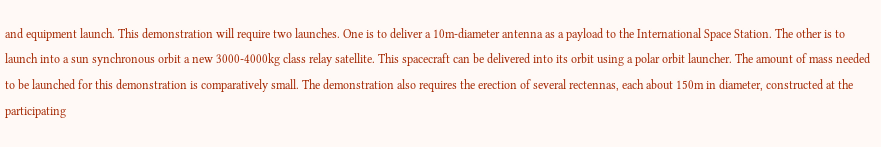and equipment launch. This demonstration will require two launches. One is to deliver a 10m-diameter antenna as a payload to the International Space Station. The other is to launch into a sun synchronous orbit a new 3000-4000kg class relay satellite. This spacecraft can be delivered into its orbit using a polar orbit launcher. The amount of mass needed to be launched for this demonstration is comparatively small. The demonstration also requires the erection of several rectennas, each about 150m in diameter, constructed at the participating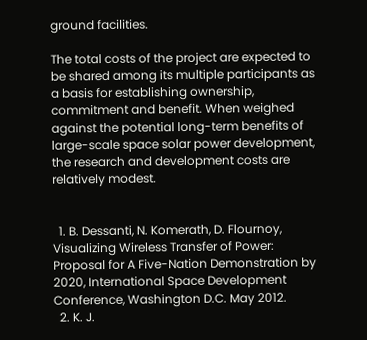ground facilities.

The total costs of the project are expected to be shared among its multiple participants as a basis for establishing ownership, commitment and benefit. When weighed against the potential long-term benefits of large-scale space solar power development, the research and development costs are relatively modest.


  1. B. Dessanti, N. Komerath, D. Flournoy, Visualizing Wireless Transfer of Power: Proposal for A Five-Nation Demonstration by 2020, International Space Development Conference, Washington D.C. May 2012.
  2. K. J.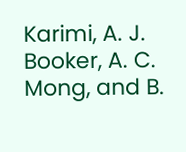Karimi, A. J. Booker, A. C. Mong, and B.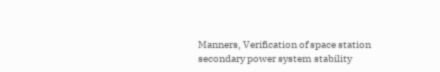Manners, Verification of space station secondary power system stability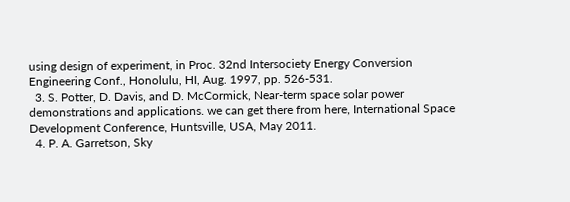using design of experiment, in Proc. 32nd Intersociety Energy Conversion Engineering Conf., Honolulu, HI, Aug. 1997, pp. 526-531.
  3. S. Potter, D. Davis, and D. McCormick, Near-term space solar power demonstrations and applications. we can get there from here, International Space Development Conference, Huntsville, USA, May 2011.
  4. P. A. Garretson, Sky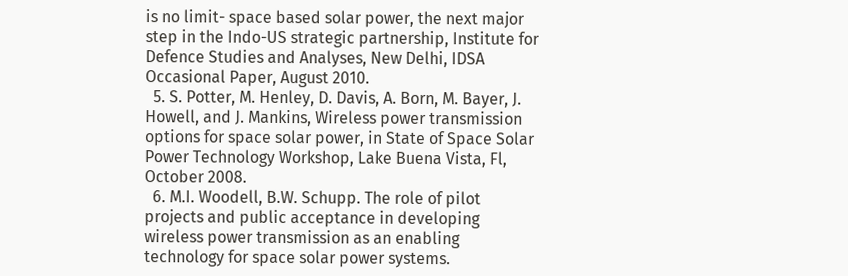is no limit- space based solar power, the next major step in the Indo-US strategic partnership, Institute for Defence Studies and Analyses, New Delhi, IDSA Occasional Paper, August 2010.
  5. S. Potter, M. Henley, D. Davis, A. Born, M. Bayer, J. Howell, and J. Mankins, Wireless power transmission options for space solar power, in State of Space Solar Power Technology Workshop, Lake Buena Vista, Fl, October 2008.
  6. M.I. Woodell, B.W. Schupp. The role of pilot projects and public acceptance in developing wireless power transmission as an enabling technology for space solar power systems.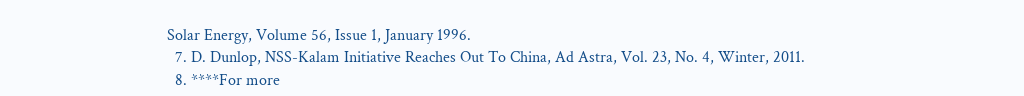Solar Energy, Volume 56, Issue 1, January 1996.
  7. D. Dunlop, NSS-Kalam Initiative Reaches Out To China, Ad Astra, Vol. 23, No. 4, Winter, 2011.
  8. ****For more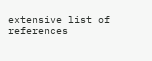extensive list of references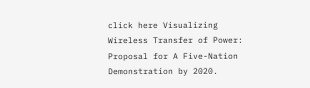click here Visualizing Wireless Transfer of Power: Proposal for A Five-Nation Demonstration by 2020.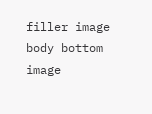filler image
body bottom image